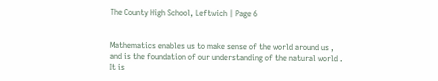The County High School, Leftwich | Page 6


Mathematics enables us to make sense of the world around us , and is the foundation of our understanding of the natural world . It is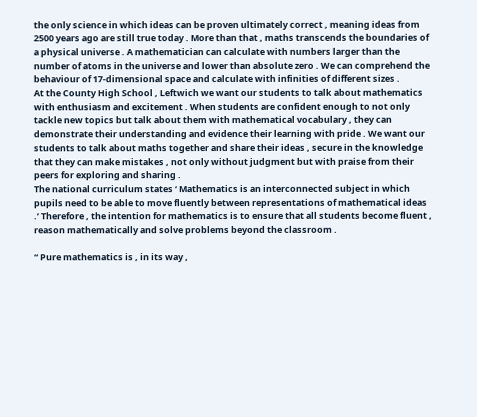the only science in which ideas can be proven ultimately correct , meaning ideas from 2500 years ago are still true today . More than that , maths transcends the boundaries of a physical universe . A mathematician can calculate with numbers larger than the number of atoms in the universe and lower than absolute zero . We can comprehend the behaviour of 17-dimensional space and calculate with infinities of different sizes .
At the County High School , Leftwich we want our students to talk about mathematics with enthusiasm and excitement . When students are confident enough to not only tackle new topics but talk about them with mathematical vocabulary , they can demonstrate their understanding and evidence their learning with pride . We want our students to talk about maths together and share their ideas , secure in the knowledge that they can make mistakes , not only without judgment but with praise from their peers for exploring and sharing .
The national curriculum states ‘ Mathematics is an interconnected subject in which pupils need to be able to move fluently between representations of mathematical ideas .’ Therefore , the intention for mathematics is to ensure that all students become fluent , reason mathematically and solve problems beyond the classroom .

“ Pure mathematics is , in its way ,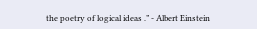the poetry of logical ideas .” - Albert Einstein